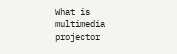What is multimedia projector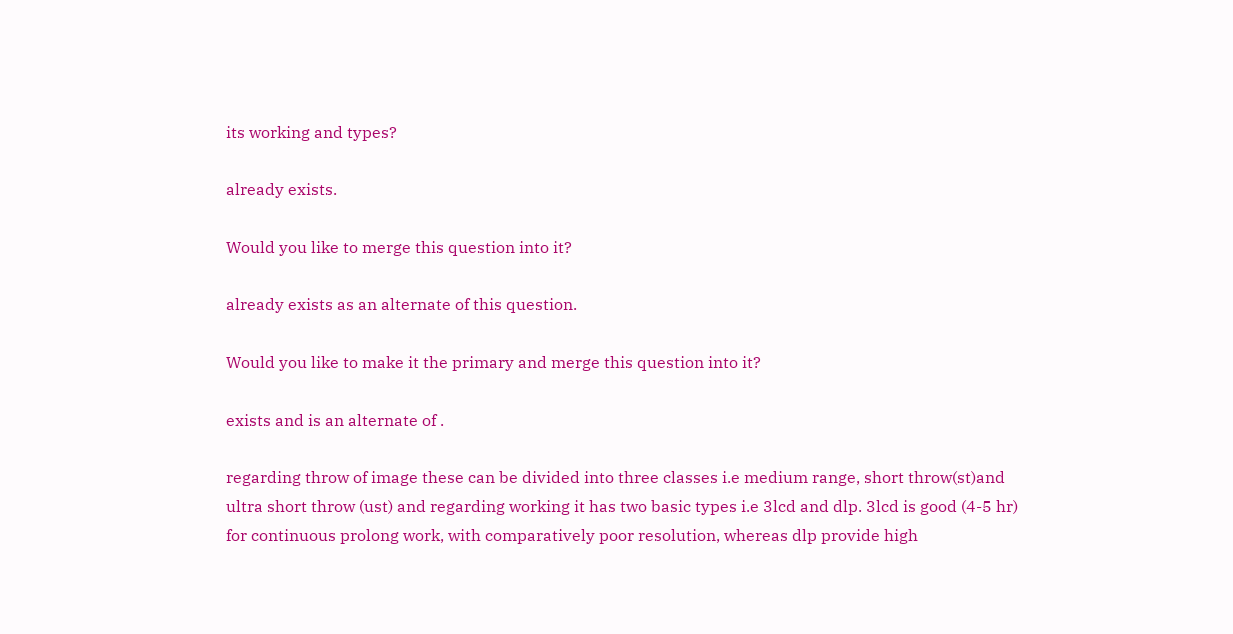its working and types?

already exists.

Would you like to merge this question into it?

already exists as an alternate of this question.

Would you like to make it the primary and merge this question into it?

exists and is an alternate of .

regarding throw of image these can be divided into three classes i.e medium range, short throw(st)and ultra short throw (ust) and regarding working it has two basic types i.e 3lcd and dlp. 3lcd is good (4-5 hr) for continuous prolong work, with comparatively poor resolution, whereas dlp provide high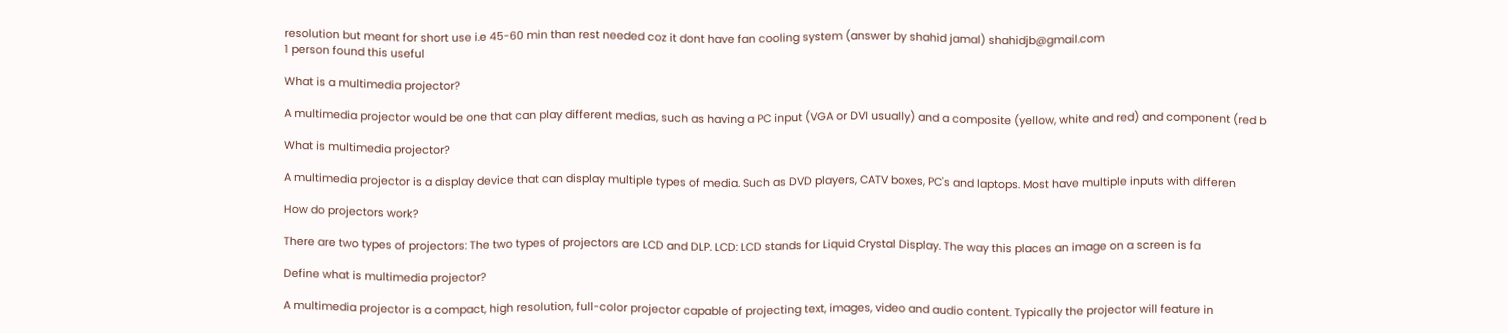resolution but meant for short use i.e 45-60 min than rest needed coz it dont have fan cooling system (answer by shahid jamal) shahidjb@gmail.com
1 person found this useful

What is a multimedia projector?

A multimedia projector would be one that can play different medias, such as having a PC input (VGA or DVI usually) and a composite (yellow, white and red) and component (red b

What is multimedia projector?

A multimedia projector is a display device that can display multiple types of media. Such as DVD players, CATV boxes, PC's and laptops. Most have multiple inputs with differen

How do projectors work?

There are two types of projectors: The two types of projectors are LCD and DLP. LCD: LCD stands for Liquid Crystal Display. The way this places an image on a screen is fa

Define what is multimedia projector?

A multimedia projector is a compact, high resolution, full-color projector capable of projecting text, images, video and audio content. Typically the projector will feature in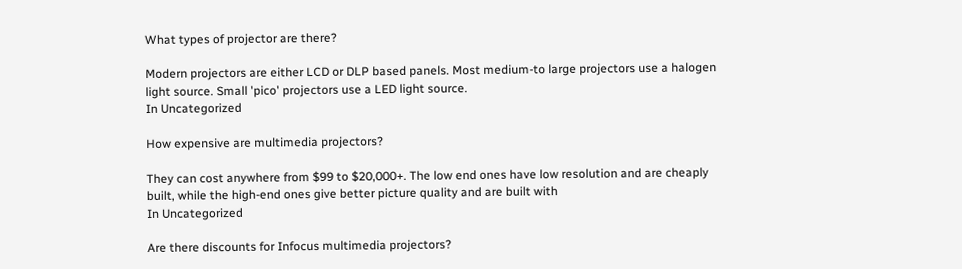What types of projector are there?

Modern projectors are either LCD or DLP based panels. Most medium-to large projectors use a halogen light source. Small 'pico' projectors use a LED light source.
In Uncategorized

How expensive are multimedia projectors?

They can cost anywhere from $99 to $20,000+. The low end ones have low resolution and are cheaply built, while the high-end ones give better picture quality and are built with
In Uncategorized

Are there discounts for Infocus multimedia projectors?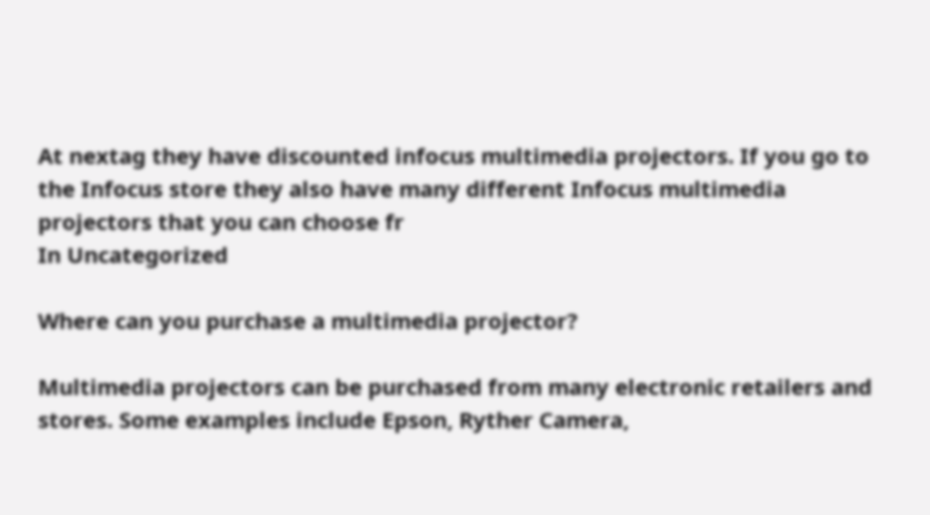At nextag they have discounted infocus multimedia projectors. If you go to the Infocus store they also have many different Infocus multimedia projectors that you can choose fr
In Uncategorized

Where can you purchase a multimedia projector?

Multimedia projectors can be purchased from many electronic retailers and stores. Some examples include Epson, Ryther Camera,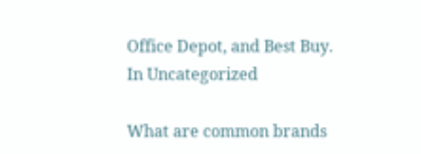Office Depot, and Best Buy.
In Uncategorized

What are common brands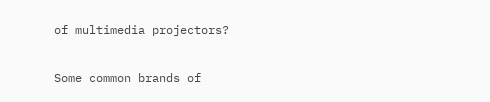of multimedia projectors?

Some common brands of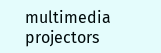multimedia projectors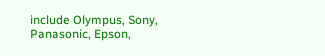include Olympus, Sony, Panasonic, Epson,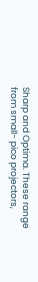Sharp and Optima. These range from small- pico projectors,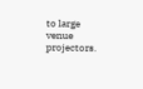to large venue projectors.